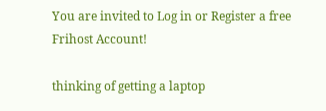You are invited to Log in or Register a free Frihost Account!

thinking of getting a laptop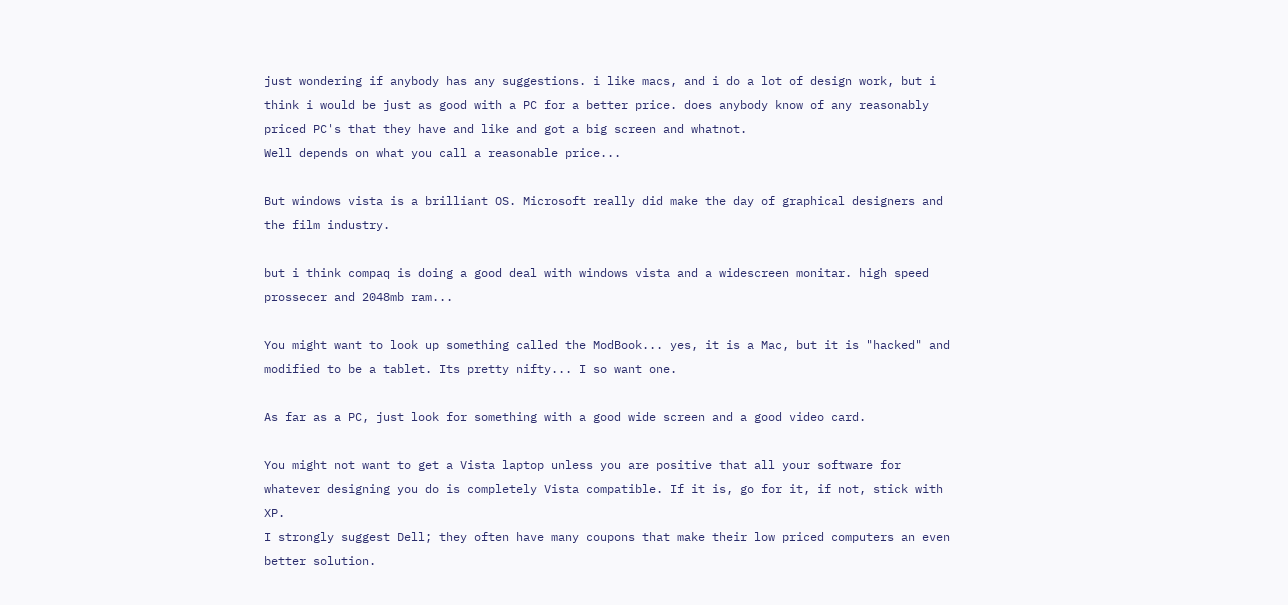just wondering if anybody has any suggestions. i like macs, and i do a lot of design work, but i think i would be just as good with a PC for a better price. does anybody know of any reasonably priced PC's that they have and like and got a big screen and whatnot.
Well depends on what you call a reasonable price...

But windows vista is a brilliant OS. Microsoft really did make the day of graphical designers and the film industry.

but i think compaq is doing a good deal with windows vista and a widescreen monitar. high speed prossecer and 2048mb ram...

You might want to look up something called the ModBook... yes, it is a Mac, but it is "hacked" and modified to be a tablet. Its pretty nifty... I so want one.

As far as a PC, just look for something with a good wide screen and a good video card.

You might not want to get a Vista laptop unless you are positive that all your software for whatever designing you do is completely Vista compatible. If it is, go for it, if not, stick with XP.
I strongly suggest Dell; they often have many coupons that make their low priced computers an even better solution.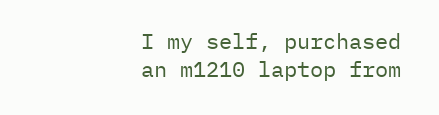I my self, purchased an m1210 laptop from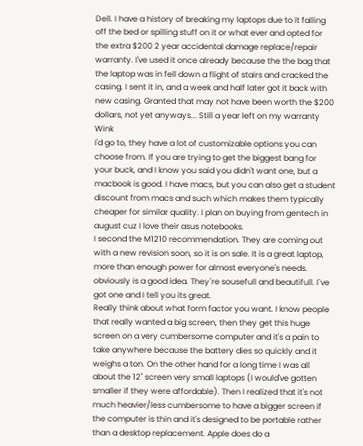Dell. I have a history of breaking my laptops due to it falling off the bed or spilling stuff on it or what ever and opted for the extra $200 2 year accidental damage replace/repair warranty. I've used it once already because the the bag that the laptop was in fell down a flight of stairs and cracked the casing. I sent it in, and a week and half later got it back with new casing. Granted that may not have been worth the $200 dollars, not yet anyways... Still a year left on my warranty Wink
I'd go to, they have a lot of customizable options you can choose from. If you are trying to get the biggest bang for your buck, and I know you said you didn't want one, but a macbook is good. I have macs, but you can also get a student discount from macs and such which makes them typically cheaper for similar quality. I plan on buying from gentech in august cuz I love their asus notebooks.
I second the M1210 recommendation. They are coming out with a new revision soon, so it is on sale. It is a great laptop, more than enough power for almost everyone's needs.
obviously is a good idea. They`re sousefull and beautifull. I`ve got one and I tell you its great.
Really think about what form factor you want. I know people that really wanted a big screen, then they get this huge screen on a very cumbersome computer and it's a pain to take anywhere because the battery dies so quickly and it weighs a ton. On the other hand for a long time I was all about the 12" screen very small laptops (I would've gotten smaller if they were affordable). Then I realized that it's not much heavier/less cumbersome to have a bigger screen if the computer is thin and it's designed to be portable rather than a desktop replacement. Apple does do a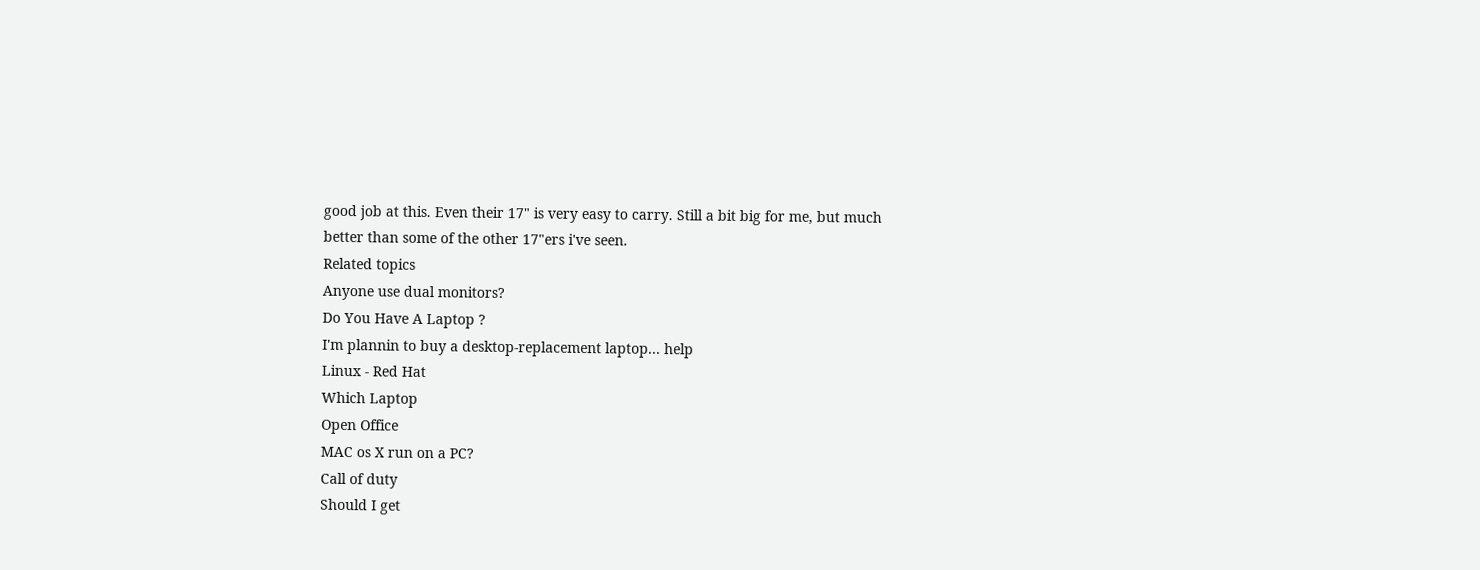good job at this. Even their 17" is very easy to carry. Still a bit big for me, but much better than some of the other 17"ers i've seen.
Related topics
Anyone use dual monitors?
Do You Have A Laptop ?
I'm plannin to buy a desktop-replacement laptop... help
Linux - Red Hat
Which Laptop
Open Office
MAC os X run on a PC?
Call of duty
Should I get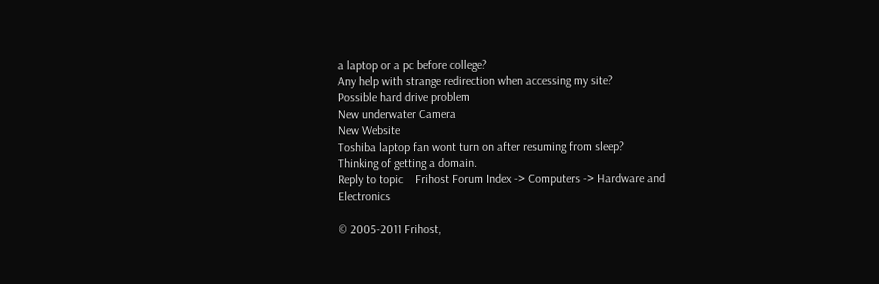a laptop or a pc before college?
Any help with strange redirection when accessing my site?
Possible hard drive problem
New underwater Camera
New Website
Toshiba laptop fan wont turn on after resuming from sleep?
Thinking of getting a domain.
Reply to topic    Frihost Forum Index -> Computers -> Hardware and Electronics

© 2005-2011 Frihost,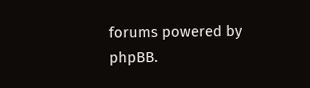forums powered by phpBB.